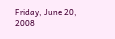Friday, June 20, 2008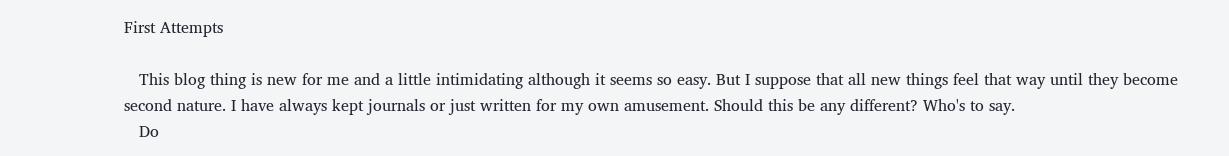First Attempts

   This blog thing is new for me and a little intimidating although it seems so easy. But I suppose that all new things feel that way until they become second nature. I have always kept journals or just written for my own amusement. Should this be any different? Who's to say.
   Do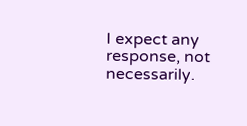I expect any response, not necessarily.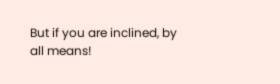But if you are inclined, by all means!